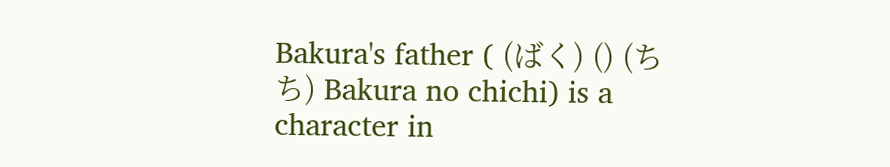Bakura's father ( (ばく) () (ちち) Bakura no chichi) is a character in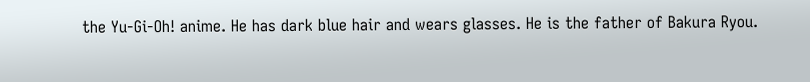the Yu-Gi-Oh! anime. He has dark blue hair and wears glasses. He is the father of Bakura Ryou.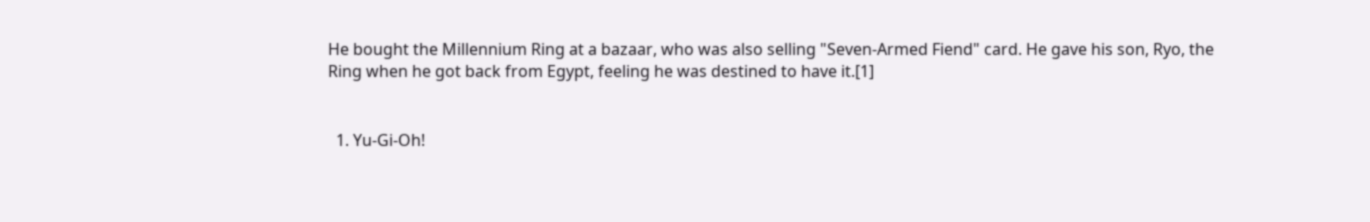He bought the Millennium Ring at a bazaar, who was also selling "Seven-Armed Fiend" card. He gave his son, Ryo, the Ring when he got back from Egypt, feeling he was destined to have it.[1]


  1. Yu-Gi-Oh!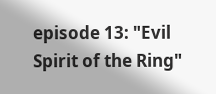episode 13: "Evil Spirit of the Ring"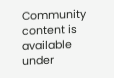Community content is available under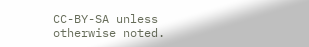CC-BY-SA unless otherwise noted.